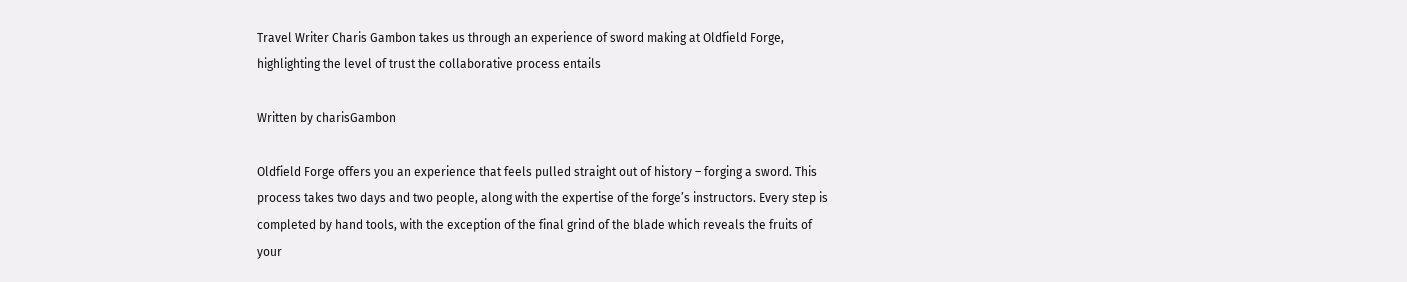Travel Writer Charis Gambon takes us through an experience of sword making at Oldfield Forge, highlighting the level of trust the collaborative process entails

Written by charisGambon

Oldfield Forge offers you an experience that feels pulled straight out of history – forging a sword. This process takes two days and two people, along with the expertise of the forge’s instructors. Every step is completed by hand tools, with the exception of the final grind of the blade which reveals the fruits of your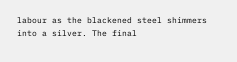labour as the blackened steel shimmers into a silver. The final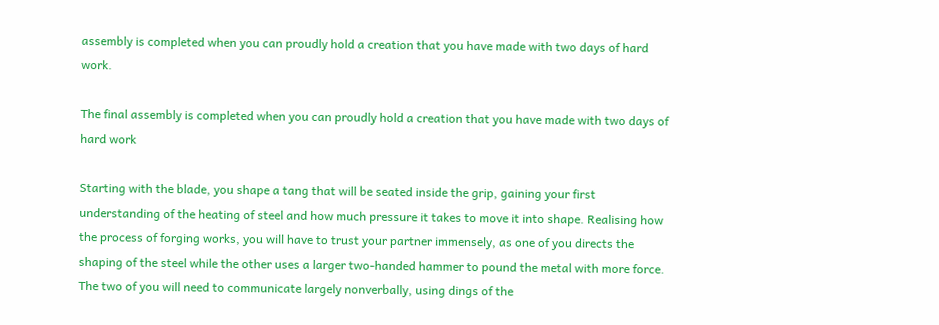assembly is completed when you can proudly hold a creation that you have made with two days of hard work.

The final assembly is completed when you can proudly hold a creation that you have made with two days of hard work

Starting with the blade, you shape a tang that will be seated inside the grip, gaining your first understanding of the heating of steel and how much pressure it takes to move it into shape. Realising how the process of forging works, you will have to trust your partner immensely, as one of you directs the shaping of the steel while the other uses a larger two-handed hammer to pound the metal with more force. The two of you will need to communicate largely nonverbally, using dings of the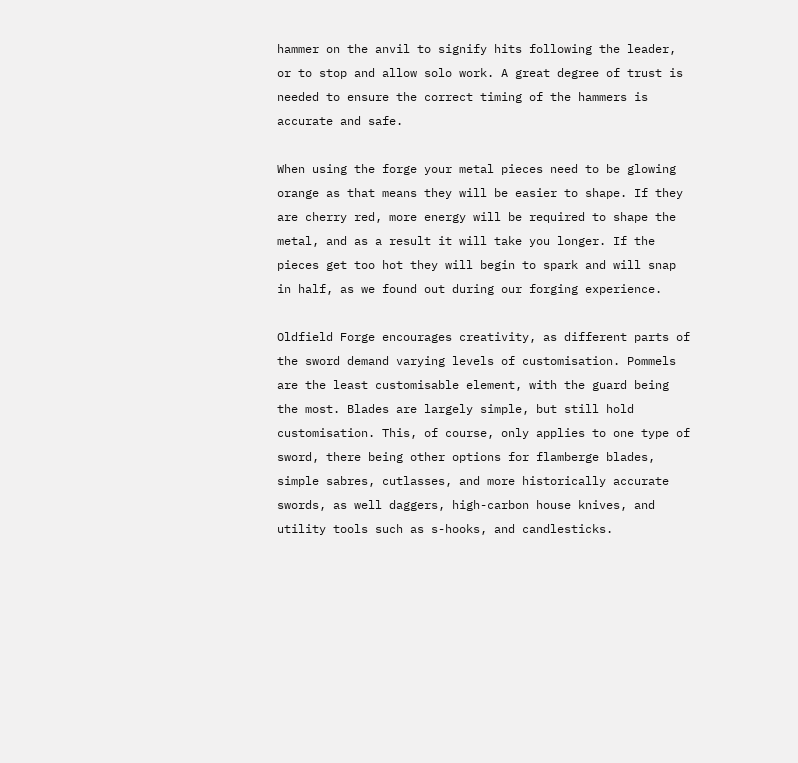hammer on the anvil to signify hits following the leader, or to stop and allow solo work. A great degree of trust is needed to ensure the correct timing of the hammers is accurate and safe.

When using the forge your metal pieces need to be glowing orange as that means they will be easier to shape. If they are cherry red, more energy will be required to shape the metal, and as a result it will take you longer. If the pieces get too hot they will begin to spark and will snap in half, as we found out during our forging experience.

Oldfield Forge encourages creativity, as different parts of the sword demand varying levels of customisation. Pommels are the least customisable element, with the guard being the most. Blades are largely simple, but still hold customisation. This, of course, only applies to one type of sword, there being other options for flamberge blades, simple sabres, cutlasses, and more historically accurate swords, as well daggers, high-carbon house knives, and utility tools such as s-hooks, and candlesticks.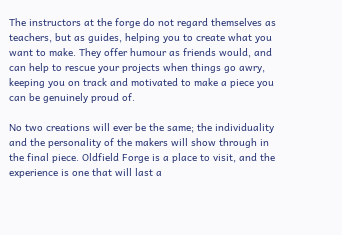The instructors at the forge do not regard themselves as teachers, but as guides, helping you to create what you want to make. They offer humour as friends would, and can help to rescue your projects when things go awry, keeping you on track and motivated to make a piece you can be genuinely proud of.

No two creations will ever be the same; the individuality and the personality of the makers will show through in the final piece. Oldfield Forge is a place to visit, and the experience is one that will last a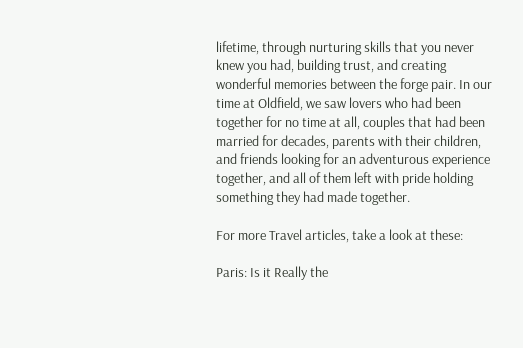lifetime, through nurturing skills that you never knew you had, building trust, and creating wonderful memories between the forge pair. In our time at Oldfield, we saw lovers who had been together for no time at all, couples that had been married for decades, parents with their children, and friends looking for an adventurous experience together, and all of them left with pride holding something they had made together.

For more Travel articles, take a look at these:

Paris: Is it Really the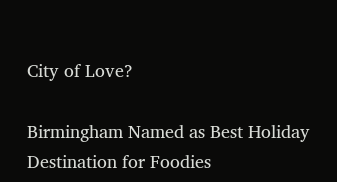City of Love?

Birmingham Named as Best Holiday Destination for Foodies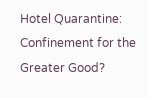Hotel Quarantine: Confinement for the Greater Good?